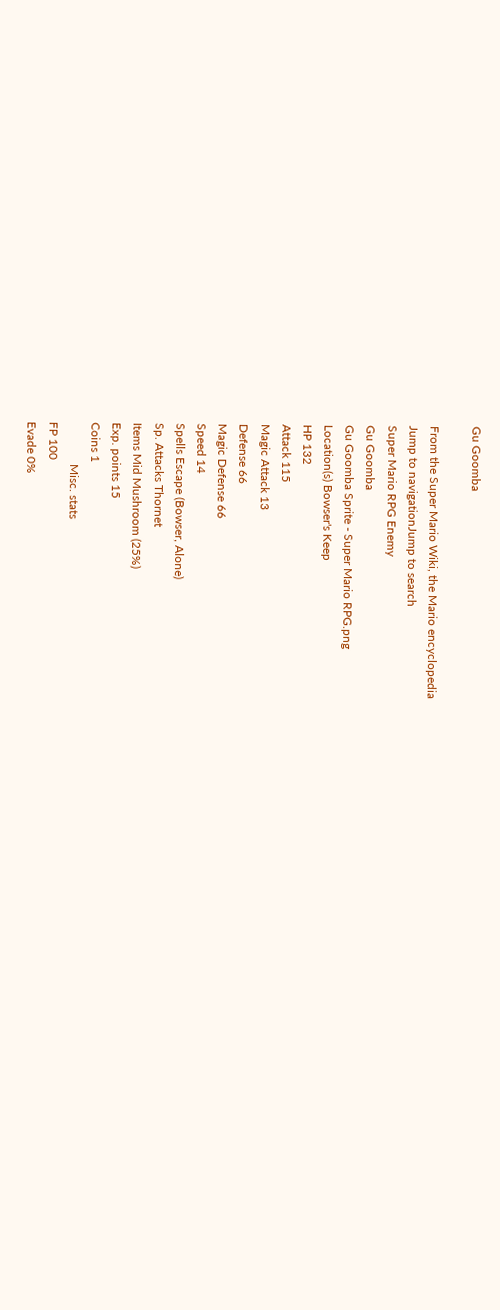Gu Goomba

From the Super Mario Wiki, the Mario encyclopedia
Jump to navigationJump to search
Super Mario RPG Enemy
Gu Goomba
Gu Goomba Sprite - Super Mario RPG.png
Location(s) Bowser's Keep
HP 132
Attack 115
Magic Attack 13
Defense 66
Magic Defense 66
Speed 14
Spells Escape (Bowser, Alone)
Sp. Attacks Thornet
Items Mid Mushroom (25%)
Exp. points 15
Coins 1
              Misc. stats
FP 100
Evade 0%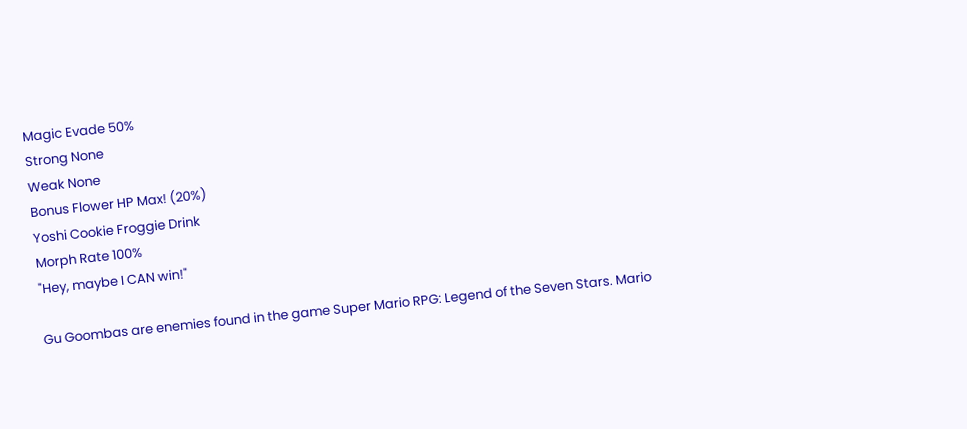Magic Evade 50%
Strong None
Weak None
Bonus Flower HP Max! (20%)
Yoshi Cookie Froggie Drink
Morph Rate 100%
"Hey, maybe I CAN win!"

Gu Goombas are enemies found in the game Super Mario RPG: Legend of the Seven Stars. Mario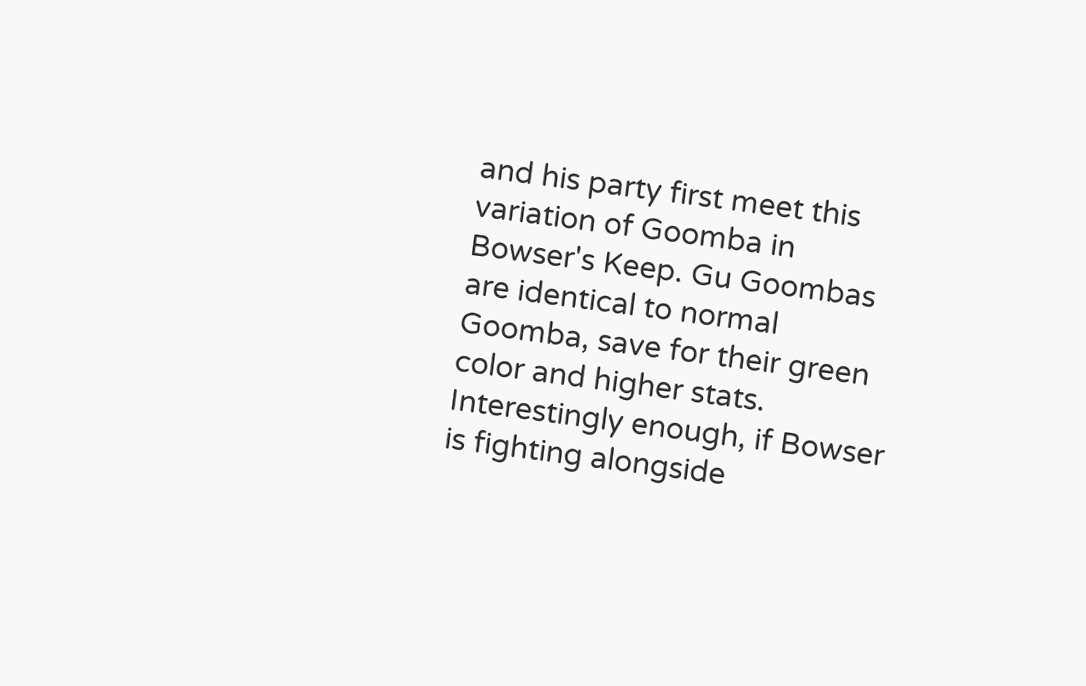and his party first meet this variation of Goomba in Bowser's Keep. Gu Goombas are identical to normal Goomba, save for their green color and higher stats. Interestingly enough, if Bowser is fighting alongside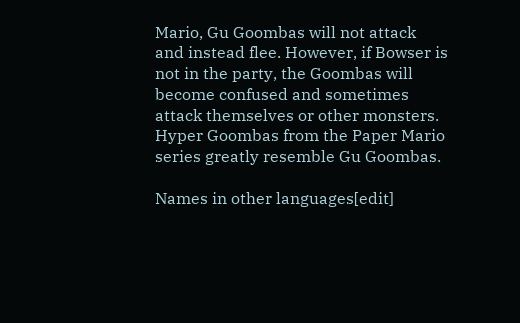Mario, Gu Goombas will not attack and instead flee. However, if Bowser is not in the party, the Goombas will become confused and sometimes attack themselves or other monsters. Hyper Goombas from the Paper Mario series greatly resemble Gu Goombas.

Names in other languages[edit]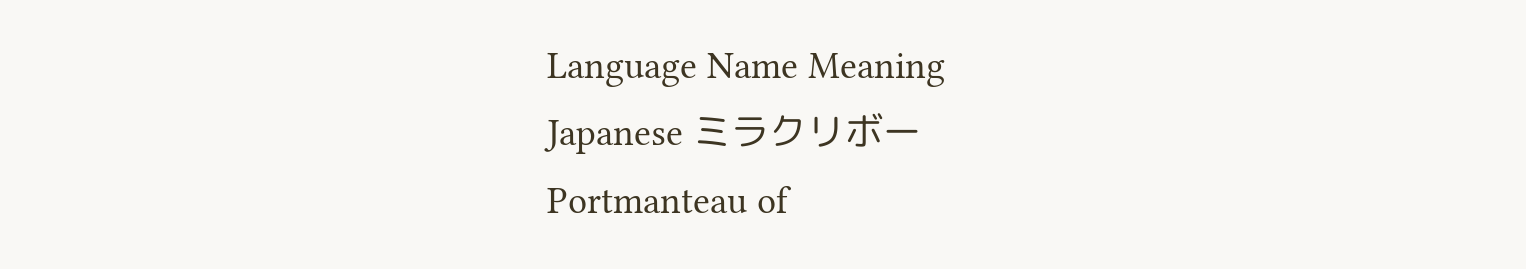Language Name Meaning
Japanese ミラクリボー
Portmanteau of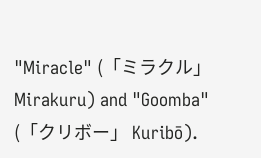"Miracle" (「ミラクル」 Mirakuru) and "Goomba" (「クリボー」 Kuribō).